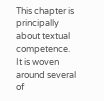This chapter is principally about textual competence. It is woven around several of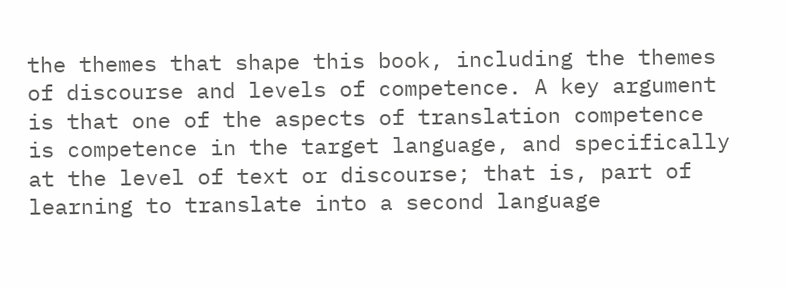the themes that shape this book, including the themes of discourse and levels of competence. A key argument is that one of the aspects of translation competence is competence in the target language, and specifically at the level of text or discourse; that is, part of learning to translate into a second language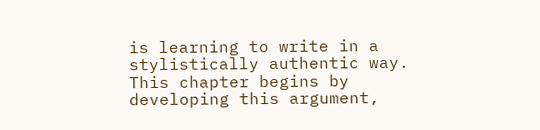is learning to write in a stylistically authentic way. This chapter begins by developing this argument,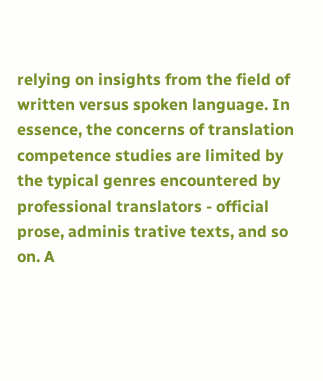relying on insights from the field of written versus spoken language. In essence, the concerns of translation competence studies are limited by the typical genres encountered by professional translators - official prose, adminis trative texts, and so on. A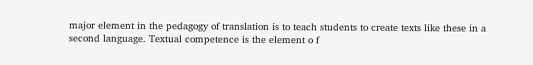major element in the pedagogy of translation is to teach students to create texts like these in a second language. Textual competence is the element o f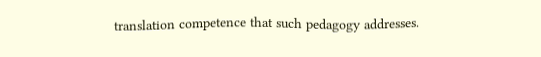translation competence that such pedagogy addresses.